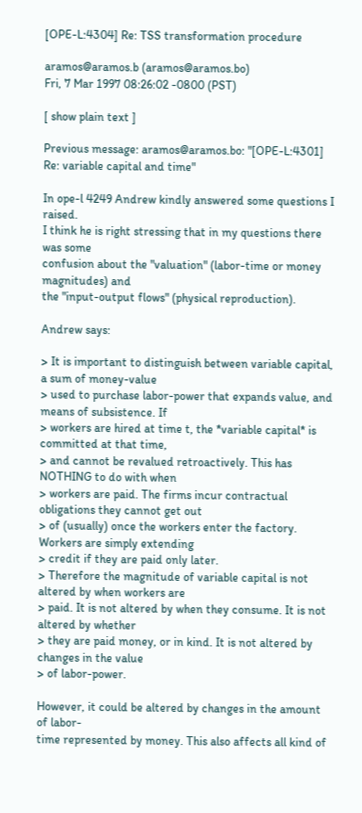[OPE-L:4304] Re: TSS transformation procedure

aramos@aramos.b (aramos@aramos.bo)
Fri, 7 Mar 1997 08:26:02 -0800 (PST)

[ show plain text ]

Previous message: aramos@aramos.bo: "[OPE-L:4301] Re: variable capital and time"

In ope-l 4249 Andrew kindly answered some questions I raised.
I think he is right stressing that in my questions there was some
confusion about the "valuation" (labor-time or money magnitudes) and
the "input-output flows" (physical reproduction).

Andrew says:

> It is important to distinguish between variable capital, a sum of money-value
> used to purchase labor-power that expands value, and means of subsistence. If
> workers are hired at time t, the *variable capital* is committed at that time,
> and cannot be revalued retroactively. This has NOTHING to do with when
> workers are paid. The firms incur contractual obligations they cannot get out
> of (usually) once the workers enter the factory. Workers are simply extending
> credit if they are paid only later.
> Therefore the magnitude of variable capital is not altered by when workers are
> paid. It is not altered by when they consume. It is not altered by whether
> they are paid money, or in kind. It is not altered by changes in the value
> of labor-power.

However, it could be altered by changes in the amount of labor-
time represented by money. This also affects all kind of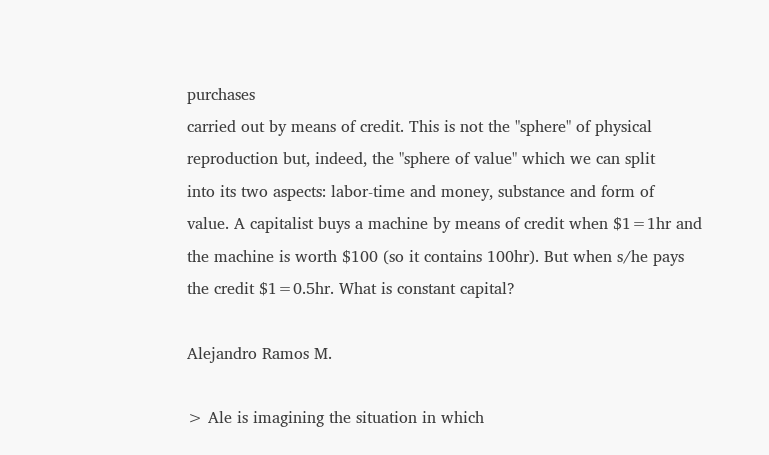purchases
carried out by means of credit. This is not the "sphere" of physical
reproduction but, indeed, the "sphere of value" which we can split
into its two aspects: labor-time and money, substance and form of
value. A capitalist buys a machine by means of credit when $1=1hr and
the machine is worth $100 (so it contains 100hr). But when s/he pays
the credit $1=0.5hr. What is constant capital?

Alejandro Ramos M.

> Ale is imagining the situation in which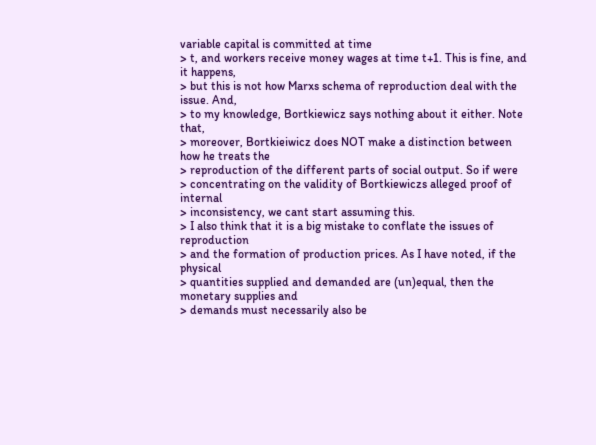variable capital is committed at time
> t, and workers receive money wages at time t+1. This is fine, and it happens,
> but this is not how Marxs schema of reproduction deal with the issue. And,
> to my knowledge, Bortkiewicz says nothing about it either. Note that,
> moreover, Bortkieiwicz does NOT make a distinction between how he treats the
> reproduction of the different parts of social output. So if were
> concentrating on the validity of Bortkiewiczs alleged proof of internal
> inconsistency, we cant start assuming this.
> I also think that it is a big mistake to conflate the issues of reproduction
> and the formation of production prices. As I have noted, if the physical
> quantities supplied and demanded are (un)equal, then the monetary supplies and
> demands must necessarily also be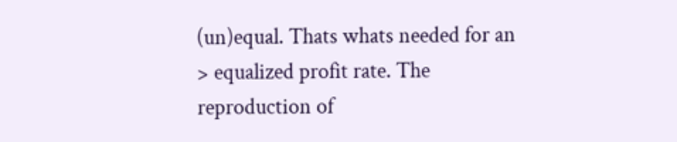(un)equal. Thats whats needed for an
> equalized profit rate. The reproduction of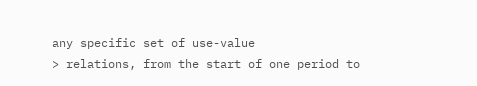any specific set of use-value
> relations, from the start of one period to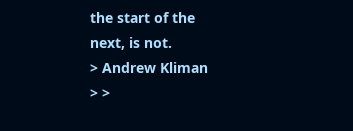the start of the next, is not.
> Andrew Kliman
> >